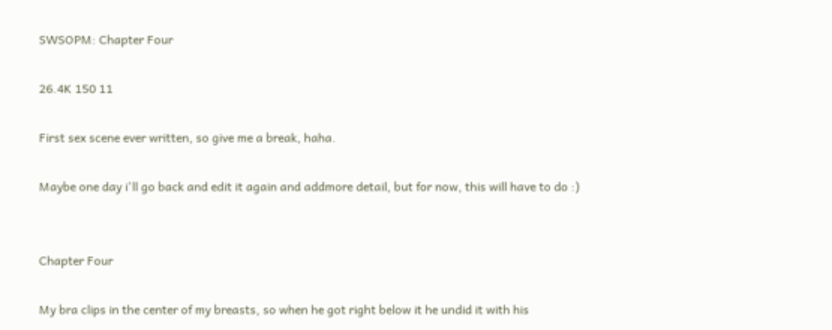SWSOPM: Chapter Four

26.4K 150 11

First sex scene ever written, so give me a break, haha.

Maybe one day i'll go back and edit it again and addmore detail, but for now, this will have to do :)


Chapter Four

My bra clips in the center of my breasts, so when he got right below it he undid it with his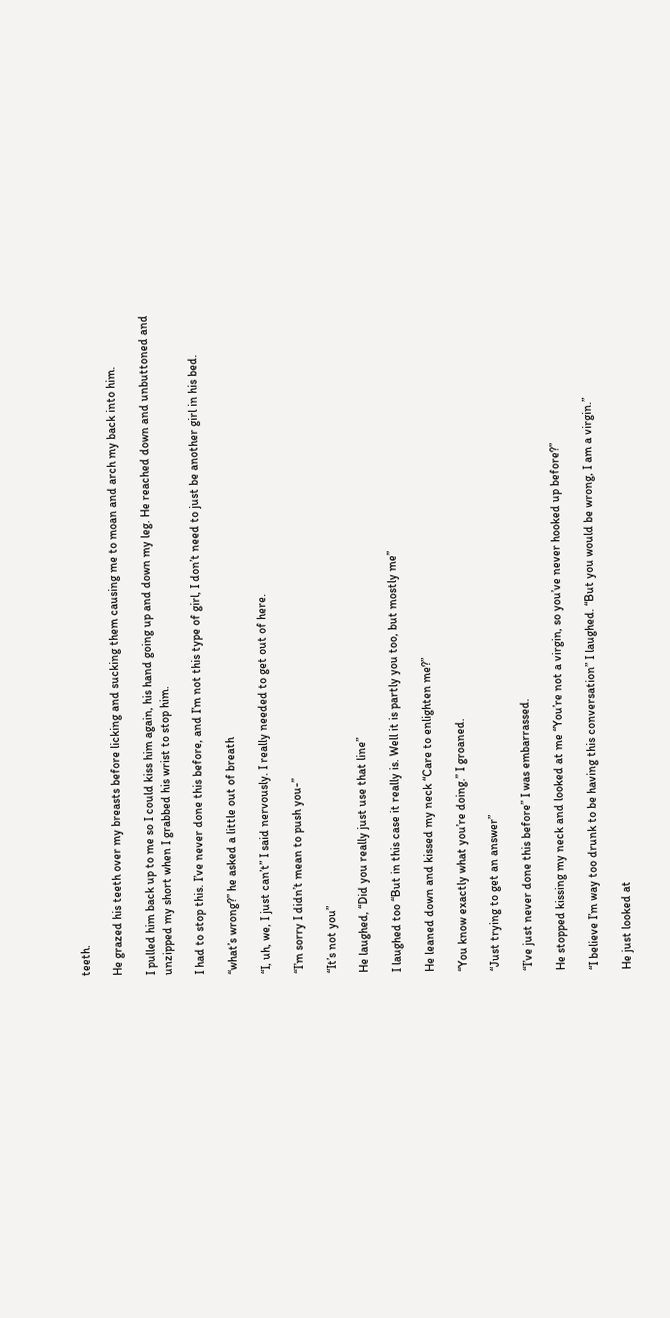teeth.

He grazed his teeth over my breasts before licking and sucking them causing me to moan and arch my back into him.

I pulled him back up to me so I could kiss him again, his hand going up and down my leg. He reached down and unbuttoned and unzipped my short when I grabbed his wrist to stop him.

I had to stop this. I’ve never done this before, and I’m not this type of girl, I don’t need to just be another girl in his bed.

“what’s wrong?” he asked a little out of breath

“I, uh, we, I just can’t” I said nervously. I really needed to get out of here.

“I’m sorry I didn’t mean to push you-”

“It’s not you”

He laughed, “Did you really just use that line”

I laughed too “But in this case it really is. Well it is partly you too, but mostly me”

He leaned down and kissed my neck “Care to enlighten me?”

“You know exactly what you’re doing.” I groaned.

“Just trying to get an answer”

“I’ve just never done this before” I was embarrassed.

He stopped kissing my neck and looked at me “You’re not a virgin, so you’ve never hooked up before?”

“I believe I’m way too drunk to be having this conversation” I laughed. “But you would be wrong, I am a virgin.”

He just looked at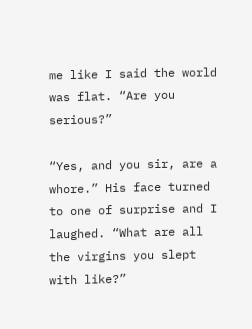me like I said the world was flat. “Are you serious?”

“Yes, and you sir, are a whore.” His face turned to one of surprise and I laughed. “What are all the virgins you slept with like?”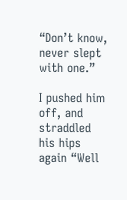“Don’t know, never slept with one.”

I pushed him off, and straddled his hips again “Well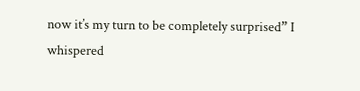now it’s my turn to be completely surprised” I whispered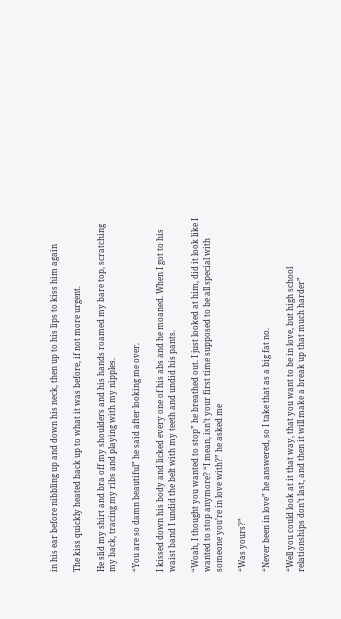in his ear before nibbling up and down his neck, then up to his lips to kiss him again

The kiss quickly heated back up to what it was before, if not more urgent.

He slid my shirt and bra off my shoulders and his hands roamed my bare top, scratching my back, tracing my ribs and playing with my nipples.

“You are so damn beautiful” he said after looking me over.

I kissed down his body and licked every one of his abs and he moaned. When I got to his waist band I undid the belt with my teeth and undid his pants.

“Woah, I thought you wanted to stop” he breathed out. I just looked at him, did it look like I wanted to stop anymore? “I mean, isn’t your first time supposed to be all special with someone you’re in love with?” he asked me

“Was yours?”

“Never been in love” he answered, so I take that as a big fat no.

“Well you could look at it that way, that you want to be in love, but high school relationships don’t last, and then it will make a break up that much harder”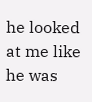he looked at me like he was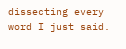dissecting every word I just said.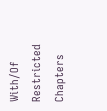With/Of Restricted Chapters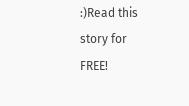:)Read this story for FREE!